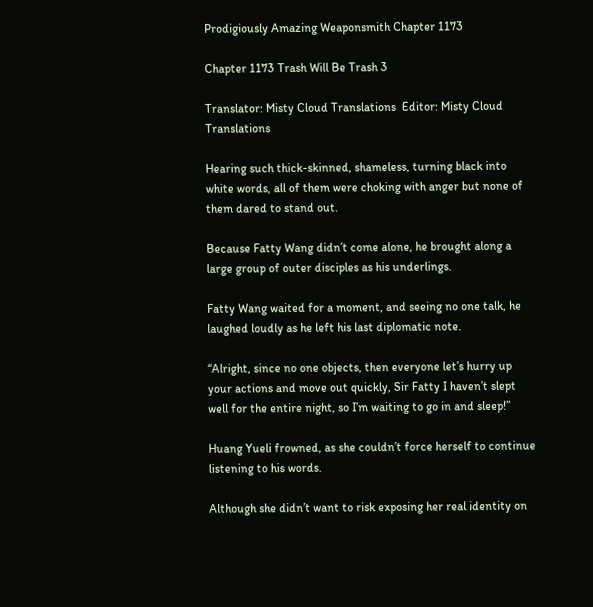Prodigiously Amazing Weaponsmith Chapter 1173

Chapter 1173 Trash Will Be Trash 3

Translator: Misty Cloud Translations  Editor: Misty Cloud Translations

Hearing such thick-skinned, shameless, turning black into white words, all of them were choking with anger but none of them dared to stand out.

Because Fatty Wang didn’t come alone, he brought along a large group of outer disciples as his underlings.

Fatty Wang waited for a moment, and seeing no one talk, he laughed loudly as he left his last diplomatic note.

“Alright, since no one objects, then everyone let’s hurry up your actions and move out quickly, Sir Fatty I haven’t slept well for the entire night, so I’m waiting to go in and sleep!”

Huang Yueli frowned, as she couldn’t force herself to continue listening to his words.

Although she didn’t want to risk exposing her real identity on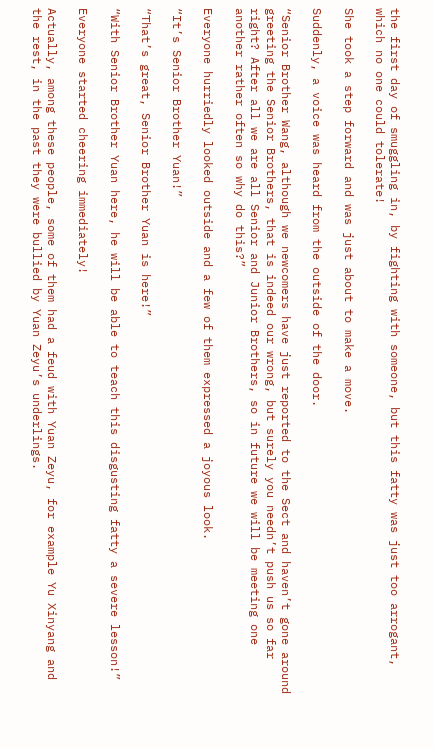the first day of smuggling in, by fighting with someone, but this fatty was just too arrogant, which no one could tolerate!

She took a step forward and was just about to make a move.

Suddenly, a voice was heard from the outside of the door.

“Senior Brother Wang, although we newcomers have just reported to the Sect and haven’t gone around greeting the Senior Brothers, that is indeed our wrong, but surely you needn’t push us so far right? After all we are all Senior and Junior Brothers, so in future we will be meeting one another rather often so why do this?”

Everyone hurriedly looked outside and a few of them expressed a joyous look.

“It’s Senior Brother Yuan!”

“That’s great, Senior Brother Yuan is here!”

“With Senior Brother Yuan here, he will be able to teach this disgusting fatty a severe lesson!”

Everyone started cheering immediately!

Actually, among these people, some of them had a feud with Yuan Zeyu, for example Yu Xinyang and the rest, in the past they were bullied by Yuan Zeyu’s underlings.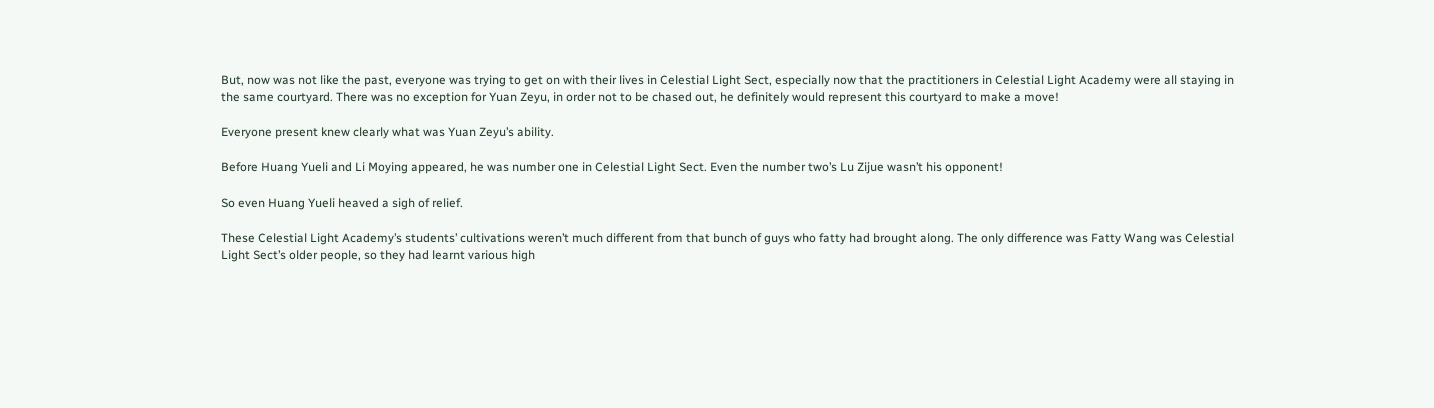But, now was not like the past, everyone was trying to get on with their lives in Celestial Light Sect, especially now that the practitioners in Celestial Light Academy were all staying in the same courtyard. There was no exception for Yuan Zeyu, in order not to be chased out, he definitely would represent this courtyard to make a move!

Everyone present knew clearly what was Yuan Zeyu’s ability.

Before Huang Yueli and Li Moying appeared, he was number one in Celestial Light Sect. Even the number two’s Lu Zijue wasn’t his opponent!

So even Huang Yueli heaved a sigh of relief.

These Celestial Light Academy’s students’ cultivations weren’t much different from that bunch of guys who fatty had brought along. The only difference was Fatty Wang was Celestial Light Sect’s older people, so they had learnt various high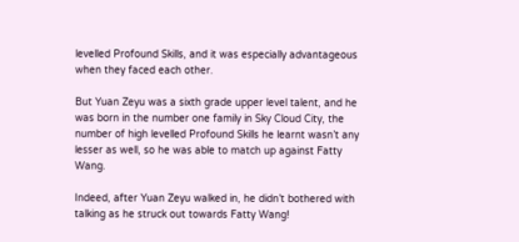levelled Profound Skills, and it was especially advantageous when they faced each other.

But Yuan Zeyu was a sixth grade upper level talent, and he was born in the number one family in Sky Cloud City, the number of high levelled Profound Skills he learnt wasn’t any lesser as well, so he was able to match up against Fatty Wang.

Indeed, after Yuan Zeyu walked in, he didn’t bothered with talking as he struck out towards Fatty Wang!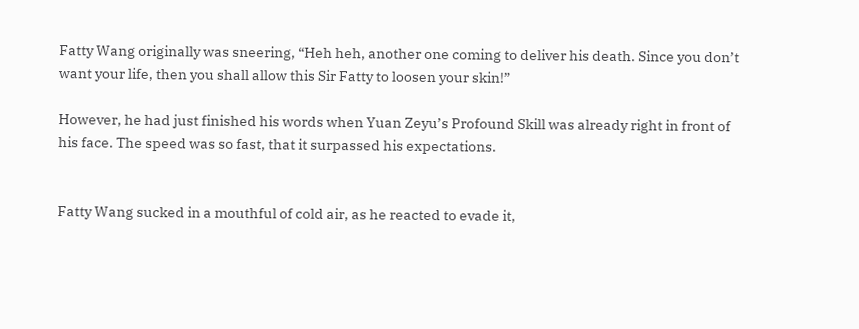Fatty Wang originally was sneering, “Heh heh, another one coming to deliver his death. Since you don’t want your life, then you shall allow this Sir Fatty to loosen your skin!”

However, he had just finished his words when Yuan Zeyu’s Profound Skill was already right in front of his face. The speed was so fast, that it surpassed his expectations.


Fatty Wang sucked in a mouthful of cold air, as he reacted to evade it,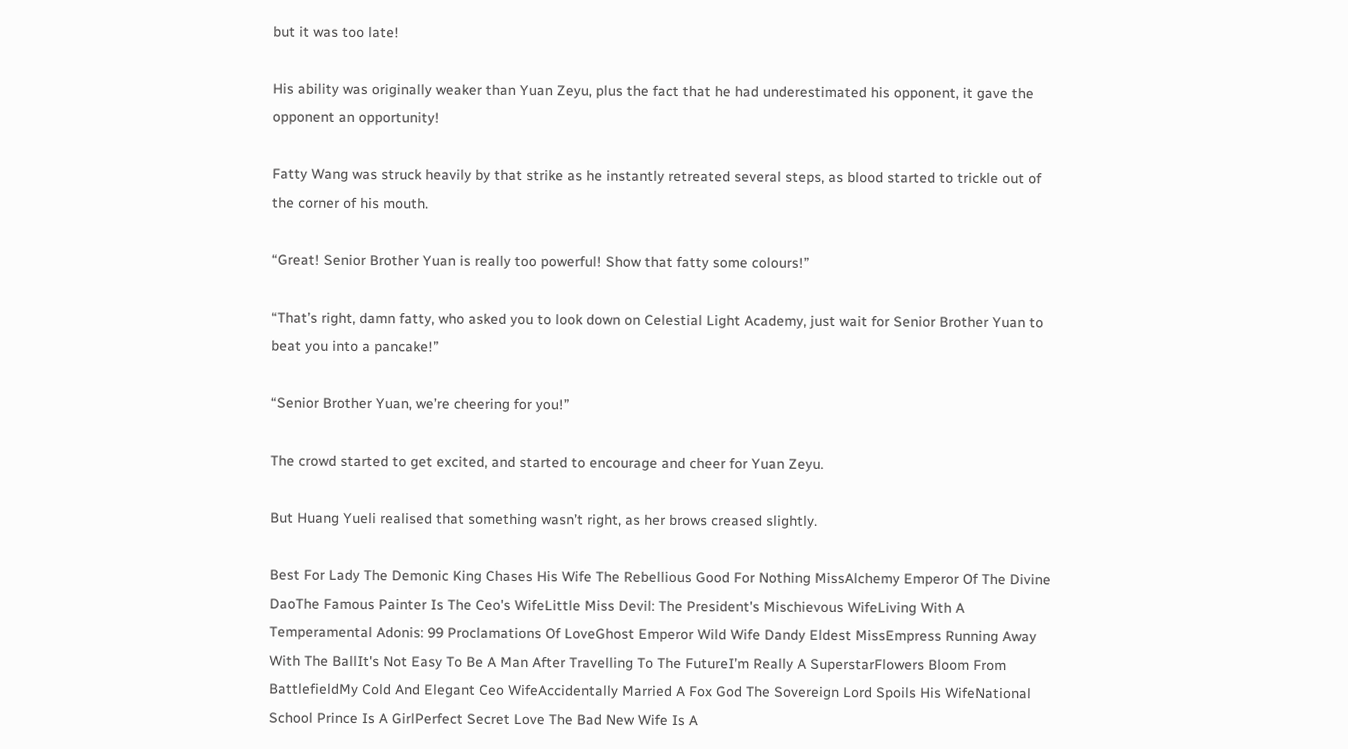but it was too late!

His ability was originally weaker than Yuan Zeyu, plus the fact that he had underestimated his opponent, it gave the opponent an opportunity!

Fatty Wang was struck heavily by that strike as he instantly retreated several steps, as blood started to trickle out of the corner of his mouth.

“Great! Senior Brother Yuan is really too powerful! Show that fatty some colours!”

“That’s right, damn fatty, who asked you to look down on Celestial Light Academy, just wait for Senior Brother Yuan to beat you into a pancake!”

“Senior Brother Yuan, we’re cheering for you!”

The crowd started to get excited, and started to encourage and cheer for Yuan Zeyu.

But Huang Yueli realised that something wasn’t right, as her brows creased slightly.

Best For Lady The Demonic King Chases His Wife The Rebellious Good For Nothing MissAlchemy Emperor Of The Divine DaoThe Famous Painter Is The Ceo's WifeLittle Miss Devil: The President's Mischievous WifeLiving With A Temperamental Adonis: 99 Proclamations Of LoveGhost Emperor Wild Wife Dandy Eldest MissEmpress Running Away With The BallIt's Not Easy To Be A Man After Travelling To The FutureI’m Really A SuperstarFlowers Bloom From BattlefieldMy Cold And Elegant Ceo WifeAccidentally Married A Fox God The Sovereign Lord Spoils His WifeNational School Prince Is A GirlPerfect Secret Love The Bad New Wife Is A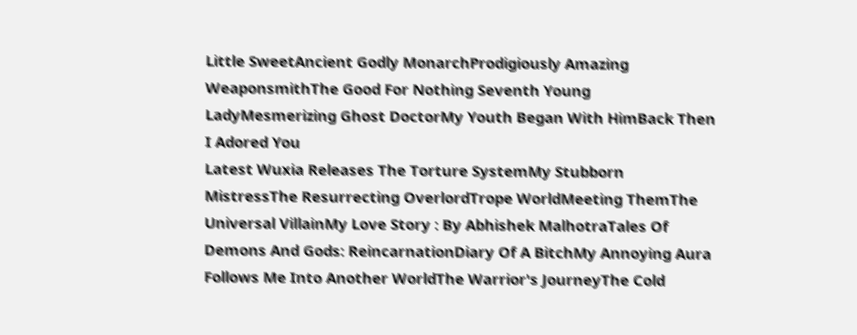Little SweetAncient Godly MonarchProdigiously Amazing WeaponsmithThe Good For Nothing Seventh Young LadyMesmerizing Ghost DoctorMy Youth Began With HimBack Then I Adored You
Latest Wuxia Releases The Torture SystemMy Stubborn MistressThe Resurrecting OverlordTrope WorldMeeting ThemThe Universal VillainMy Love Story : By Abhishek MalhotraTales Of Demons And Gods: ReincarnationDiary Of A BitchMy Annoying Aura Follows Me Into Another WorldThe Warrior's JourneyThe Cold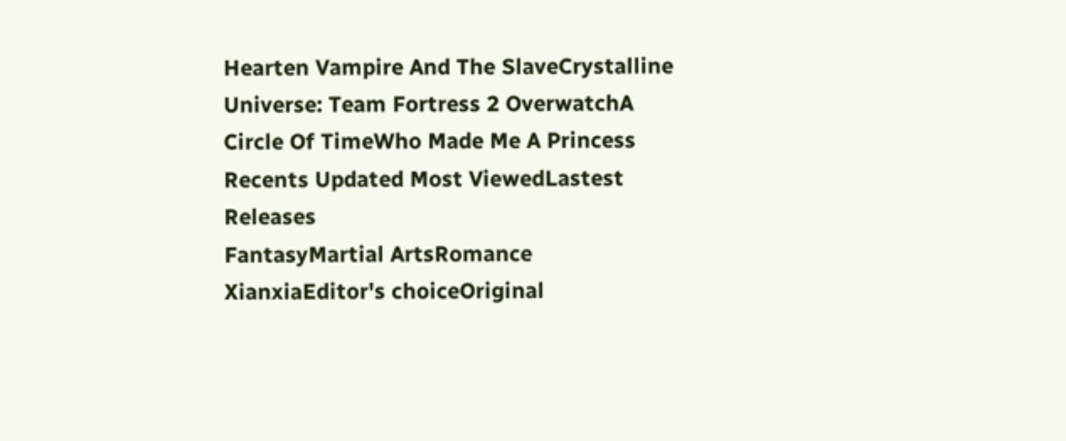Hearten Vampire And The SlaveCrystalline Universe: Team Fortress 2 OverwatchA Circle Of TimeWho Made Me A Princess
Recents Updated Most ViewedLastest Releases
FantasyMartial ArtsRomance
XianxiaEditor's choiceOriginal